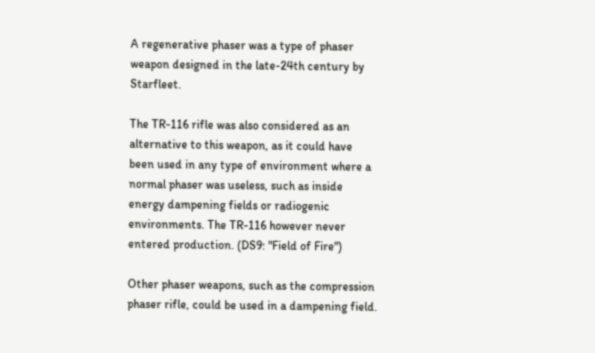A regenerative phaser was a type of phaser weapon designed in the late-24th century by Starfleet.

The TR-116 rifle was also considered as an alternative to this weapon, as it could have been used in any type of environment where a normal phaser was useless, such as inside energy dampening fields or radiogenic environments. The TR-116 however never entered production. (DS9: "Field of Fire")

Other phaser weapons, such as the compression phaser rifle, could be used in a dampening field.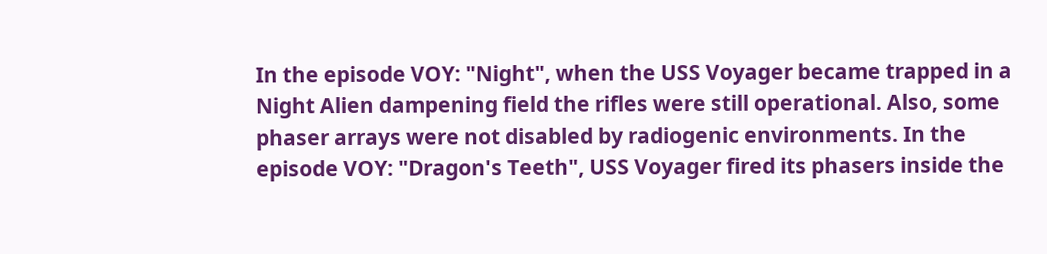In the episode VOY: "Night", when the USS Voyager became trapped in a Night Alien dampening field the rifles were still operational. Also, some phaser arrays were not disabled by radiogenic environments. In the episode VOY: "Dragon's Teeth", USS Voyager fired its phasers inside the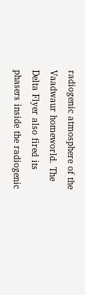radiogenic atmosphere of the Vaadwaur homeworld. The Delta Flyer also fired its phasers inside the radiogenic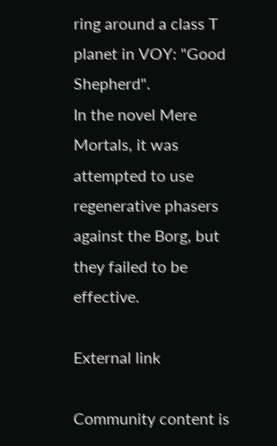ring around a class T planet in VOY: "Good Shepherd".
In the novel Mere Mortals, it was attempted to use regenerative phasers against the Borg, but they failed to be effective.

External link

Community content is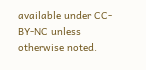available under CC-BY-NC unless otherwise noted.